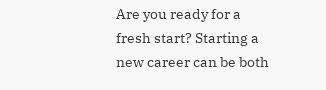Are you ready for a fresh start? Starting a new career can be both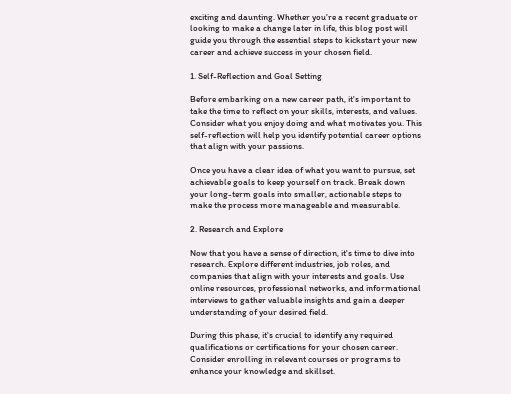exciting and daunting. Whether you're a recent graduate or looking to make a change later in life, this blog post will guide you through the essential steps to kickstart your new career and achieve success in your chosen field.

1. Self-Reflection and Goal Setting

Before embarking on a new career path, it's important to take the time to reflect on your skills, interests, and values. Consider what you enjoy doing and what motivates you. This self-reflection will help you identify potential career options that align with your passions.

Once you have a clear idea of what you want to pursue, set achievable goals to keep yourself on track. Break down your long-term goals into smaller, actionable steps to make the process more manageable and measurable.

2. Research and Explore

Now that you have a sense of direction, it's time to dive into research. Explore different industries, job roles, and companies that align with your interests and goals. Use online resources, professional networks, and informational interviews to gather valuable insights and gain a deeper understanding of your desired field.

During this phase, it's crucial to identify any required qualifications or certifications for your chosen career. Consider enrolling in relevant courses or programs to enhance your knowledge and skillset.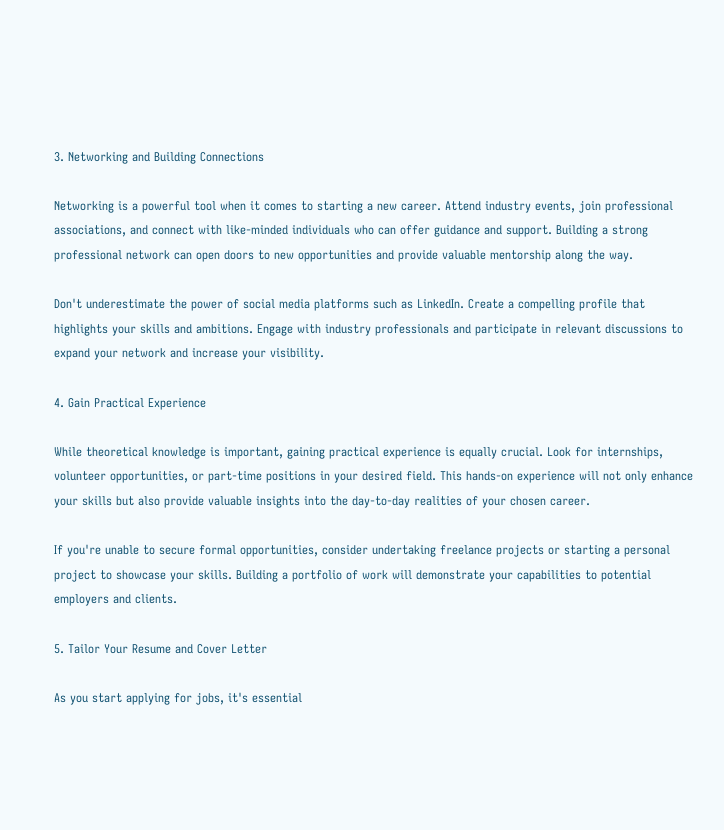3. Networking and Building Connections

Networking is a powerful tool when it comes to starting a new career. Attend industry events, join professional associations, and connect with like-minded individuals who can offer guidance and support. Building a strong professional network can open doors to new opportunities and provide valuable mentorship along the way.

Don't underestimate the power of social media platforms such as LinkedIn. Create a compelling profile that highlights your skills and ambitions. Engage with industry professionals and participate in relevant discussions to expand your network and increase your visibility.

4. Gain Practical Experience

While theoretical knowledge is important, gaining practical experience is equally crucial. Look for internships, volunteer opportunities, or part-time positions in your desired field. This hands-on experience will not only enhance your skills but also provide valuable insights into the day-to-day realities of your chosen career.

If you're unable to secure formal opportunities, consider undertaking freelance projects or starting a personal project to showcase your skills. Building a portfolio of work will demonstrate your capabilities to potential employers and clients.

5. Tailor Your Resume and Cover Letter

As you start applying for jobs, it's essential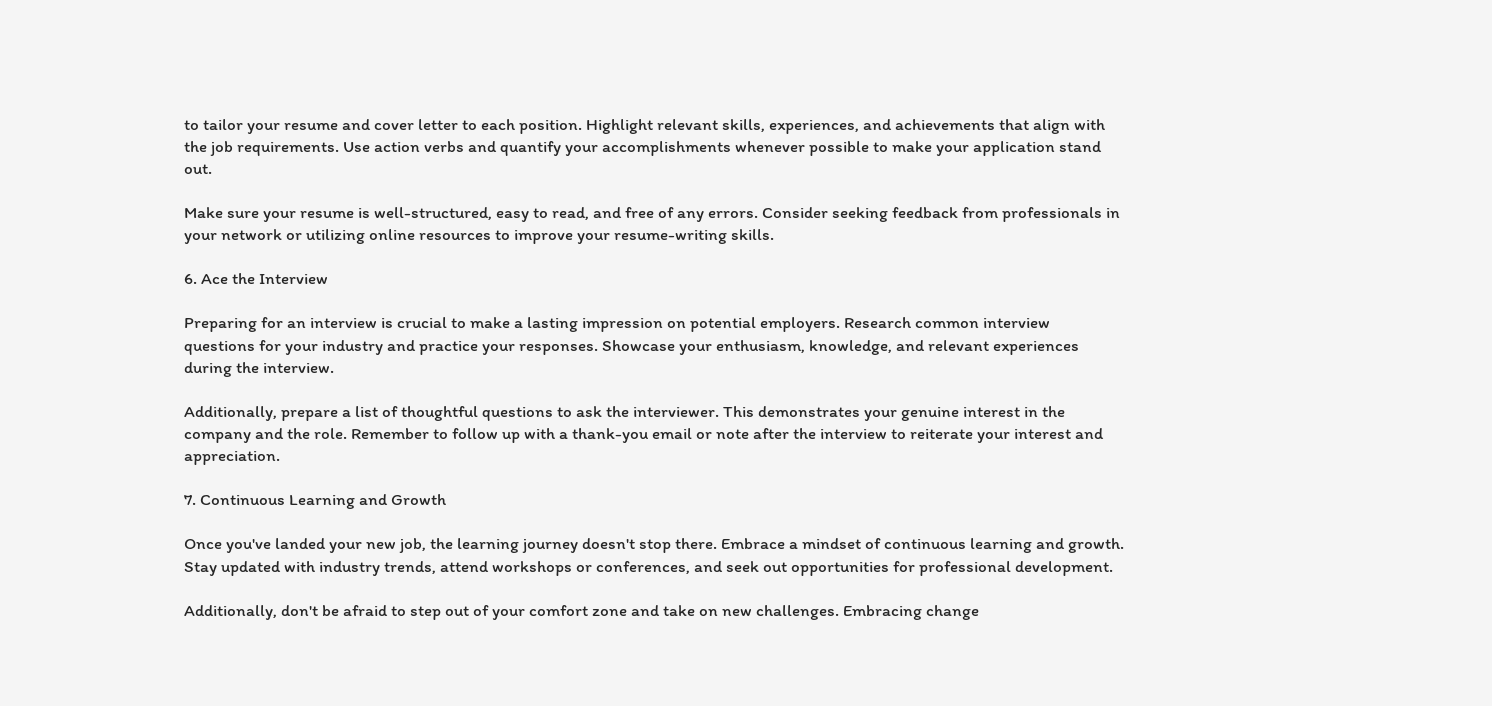to tailor your resume and cover letter to each position. Highlight relevant skills, experiences, and achievements that align with the job requirements. Use action verbs and quantify your accomplishments whenever possible to make your application stand out.

Make sure your resume is well-structured, easy to read, and free of any errors. Consider seeking feedback from professionals in your network or utilizing online resources to improve your resume-writing skills.

6. Ace the Interview

Preparing for an interview is crucial to make a lasting impression on potential employers. Research common interview questions for your industry and practice your responses. Showcase your enthusiasm, knowledge, and relevant experiences during the interview.

Additionally, prepare a list of thoughtful questions to ask the interviewer. This demonstrates your genuine interest in the company and the role. Remember to follow up with a thank-you email or note after the interview to reiterate your interest and appreciation.

7. Continuous Learning and Growth

Once you've landed your new job, the learning journey doesn't stop there. Embrace a mindset of continuous learning and growth. Stay updated with industry trends, attend workshops or conferences, and seek out opportunities for professional development.

Additionally, don't be afraid to step out of your comfort zone and take on new challenges. Embracing change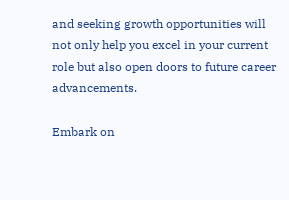and seeking growth opportunities will not only help you excel in your current role but also open doors to future career advancements.

Embark on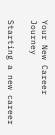Your New Career Journey

Starting a new career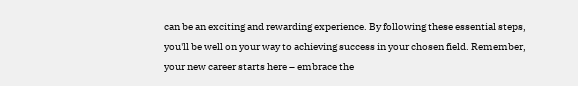can be an exciting and rewarding experience. By following these essential steps, you'll be well on your way to achieving success in your chosen field. Remember, your new career starts here – embrace the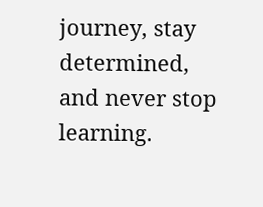journey, stay determined, and never stop learning.